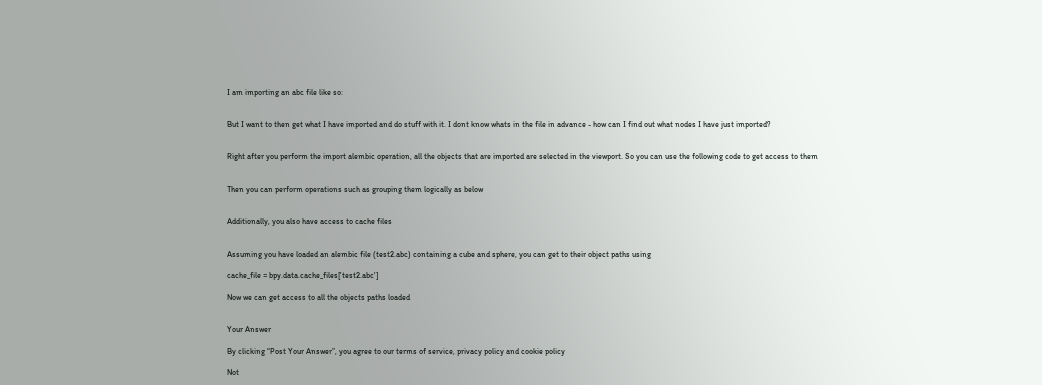I am importing an abc file like so:


But I want to then get what I have imported and do stuff with it. I dont know whats in the file in advance - how can I find out what nodes I have just imported?


Right after you perform the import alembic operation, all the objects that are imported are selected in the viewport. So you can use the following code to get access to them


Then you can perform operations such as grouping them logically as below


Additionally, you also have access to cache files


Assuming you have loaded an alembic file (test2.abc) containing a cube and sphere, you can get to their object paths using

cache_file = bpy.data.cache_files['test2.abc']

Now we can get access to all the objects paths loaded


Your Answer

By clicking “Post Your Answer”, you agree to our terms of service, privacy policy and cookie policy

Not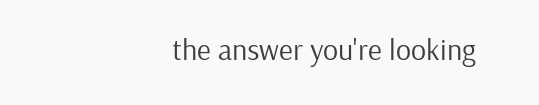the answer you're looking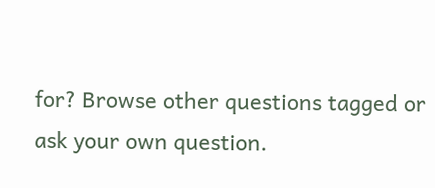for? Browse other questions tagged or ask your own question.